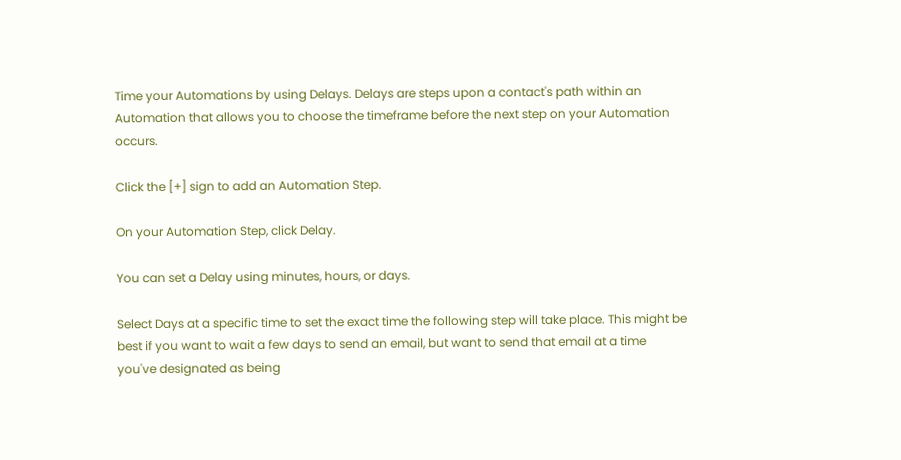Time your Automations by using Delays. Delays are steps upon a contact's path within an Automation that allows you to choose the timeframe before the next step on your Automation occurs.

Click the [+] sign to add an Automation Step.

On your Automation Step, click Delay.

You can set a Delay using minutes, hours, or days.

Select Days at a specific time to set the exact time the following step will take place. This might be best if you want to wait a few days to send an email, but want to send that email at a time you've designated as being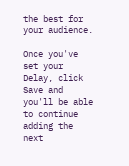the best for your audience.

Once you've set your Delay, click Save and you'll be able to continue adding the next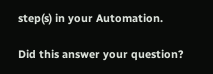step(s) in your Automation.

Did this answer your question?